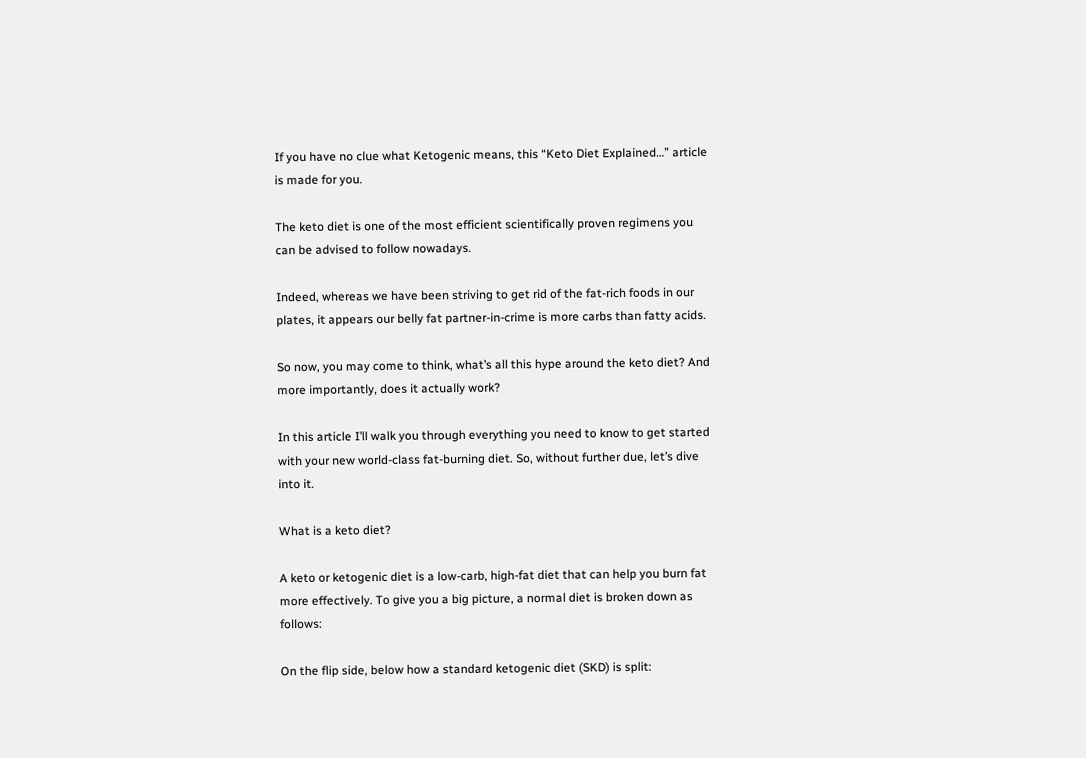If you have no clue what Ketogenic means, this “Keto Diet Explained…” article is made for you.

The keto diet is one of the most efficient scientifically proven regimens you can be advised to follow nowadays.

Indeed, whereas we have been striving to get rid of the fat-rich foods in our plates, it appears our belly fat partner-in-crime is more carbs than fatty acids.

So now, you may come to think, what’s all this hype around the keto diet? And more importantly, does it actually work?

In this article I’ll walk you through everything you need to know to get started with your new world-class fat-burning diet. So, without further due, let’s dive into it.

What is a keto diet?

A keto or ketogenic diet is a low-carb, high-fat diet that can help you burn fat more effectively. To give you a big picture, a normal diet is broken down as follows:

On the flip side, below how a standard ketogenic diet (SKD) is split: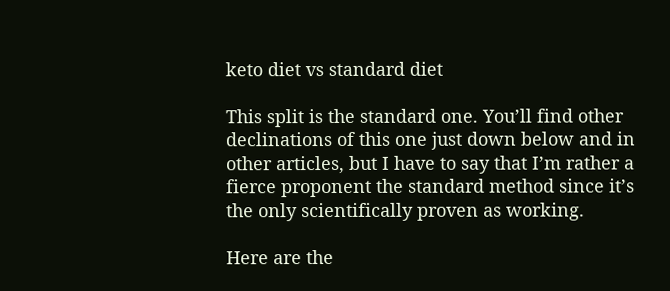keto diet vs standard diet

This split is the standard one. You’ll find other declinations of this one just down below and in other articles, but I have to say that I’m rather a fierce proponent the standard method since it’s the only scientifically proven as working.

Here are the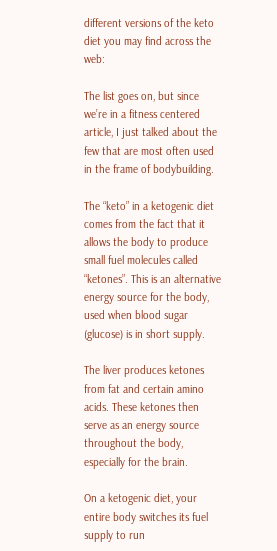different versions of the keto diet you may find across the web:

The list goes on, but since we’re in a fitness centered article, I just talked about the few that are most often used in the frame of bodybuilding.

The “keto” in a ketogenic diet comes from the fact that it allows the body to produce small fuel molecules called “ketones”. This is an alternative energy source for the body, used when blood sugar (glucose) is in short supply.

The liver produces ketones from fat and certain amino acids. These ketones then serve as an energy source throughout the body, especially for the brain.

On a ketogenic diet, your entire body switches its fuel supply to run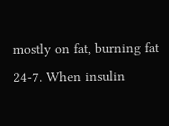mostly on fat, burning fat 24-7. When insulin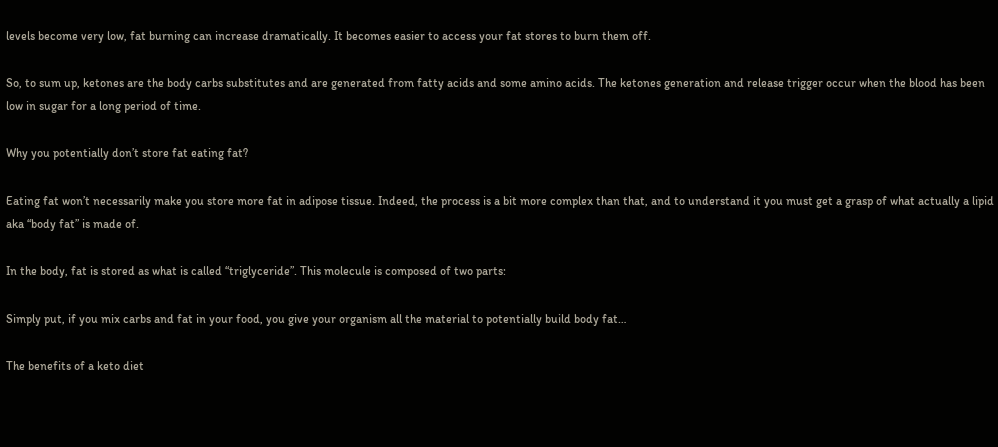levels become very low, fat burning can increase dramatically. It becomes easier to access your fat stores to burn them off.

So, to sum up, ketones are the body carbs substitutes and are generated from fatty acids and some amino acids. The ketones generation and release trigger occur when the blood has been low in sugar for a long period of time.

Why you potentially don’t store fat eating fat?

Eating fat won’t necessarily make you store more fat in adipose tissue. Indeed, the process is a bit more complex than that, and to understand it you must get a grasp of what actually a lipid aka “body fat” is made of.

In the body, fat is stored as what is called “triglyceride”. This molecule is composed of two parts:

Simply put, if you mix carbs and fat in your food, you give your organism all the material to potentially build body fat…

The benefits of a keto diet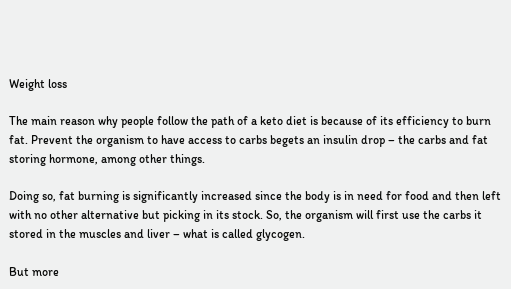Weight loss

The main reason why people follow the path of a keto diet is because of its efficiency to burn fat. Prevent the organism to have access to carbs begets an insulin drop – the carbs and fat storing hormone, among other things.

Doing so, fat burning is significantly increased since the body is in need for food and then left with no other alternative but picking in its stock. So, the organism will first use the carbs it stored in the muscles and liver – what is called glycogen.

But more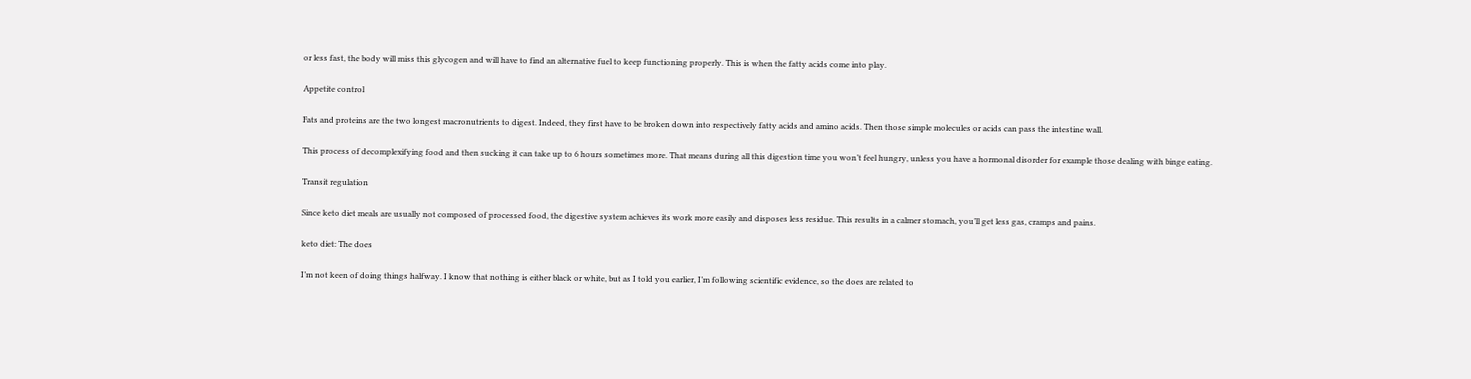or less fast, the body will miss this glycogen and will have to find an alternative fuel to keep functioning properly. This is when the fatty acids come into play.

Appetite control

Fats and proteins are the two longest macronutrients to digest. Indeed, they first have to be broken down into respectively fatty acids and amino acids. Then those simple molecules or acids can pass the intestine wall.

This process of decomplexifying food and then sucking it can take up to 6 hours sometimes more. That means during all this digestion time you won’t feel hungry, unless you have a hormonal disorder for example those dealing with binge eating.

Transit regulation

Since keto diet meals are usually not composed of processed food, the digestive system achieves its work more easily and disposes less residue. This results in a calmer stomach, you’ll get less gas, cramps and pains.

keto diet: The does

I’m not keen of doing things halfway. I know that nothing is either black or white, but as I told you earlier, I’m following scientific evidence, so the does are related to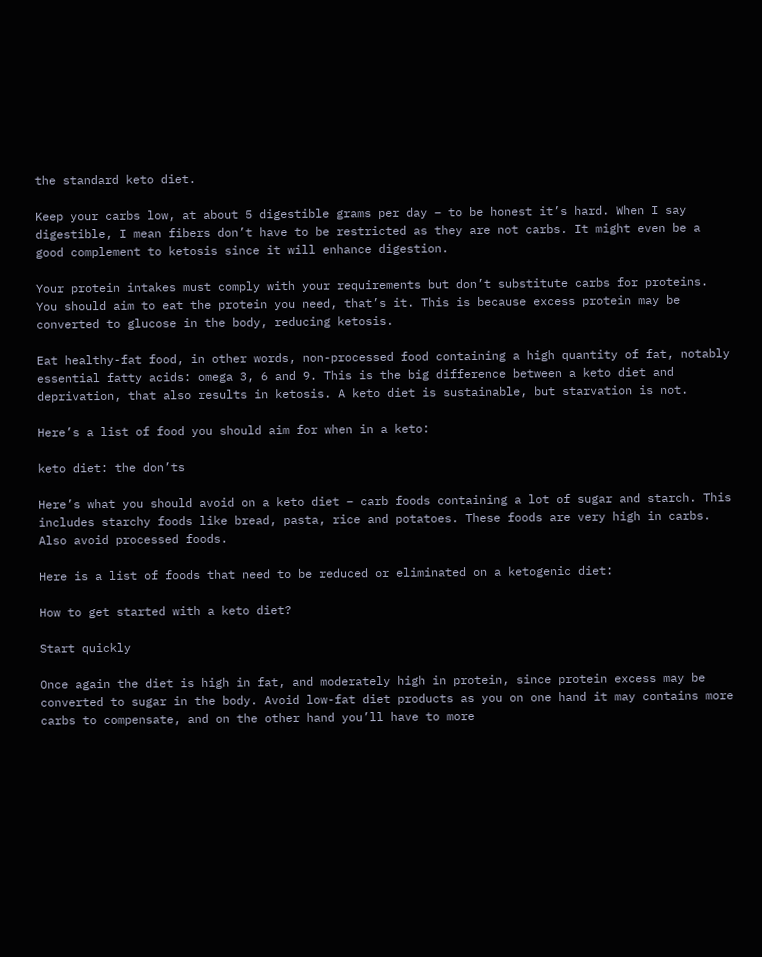the standard keto diet.

Keep your carbs low, at about 5 digestible grams per day – to be honest it’s hard. When I say digestible, I mean fibers don’t have to be restricted as they are not carbs. It might even be a good complement to ketosis since it will enhance digestion.

Your protein intakes must comply with your requirements but don’t substitute carbs for proteins. You should aim to eat the protein you need, that’s it. This is because excess protein may be converted to glucose in the body, reducing ketosis.

Eat healthy-fat food, in other words, non-processed food containing a high quantity of fat, notably essential fatty acids: omega 3, 6 and 9. This is the big difference between a keto diet and deprivation, that also results in ketosis. A keto diet is sustainable, but starvation is not.

Here’s a list of food you should aim for when in a keto:

keto diet: the don’ts

Here’s what you should avoid on a keto diet – carb foods containing a lot of sugar and starch. This includes starchy foods like bread, pasta, rice and potatoes. These foods are very high in carbs. Also avoid processed foods.

Here is a list of foods that need to be reduced or eliminated on a ketogenic diet:

How to get started with a keto diet?

Start quickly

Once again the diet is high in fat, and moderately high in protein, since protein excess may be converted to sugar in the body. Avoid low-fat diet products as you on one hand it may contains more carbs to compensate, and on the other hand you’ll have to more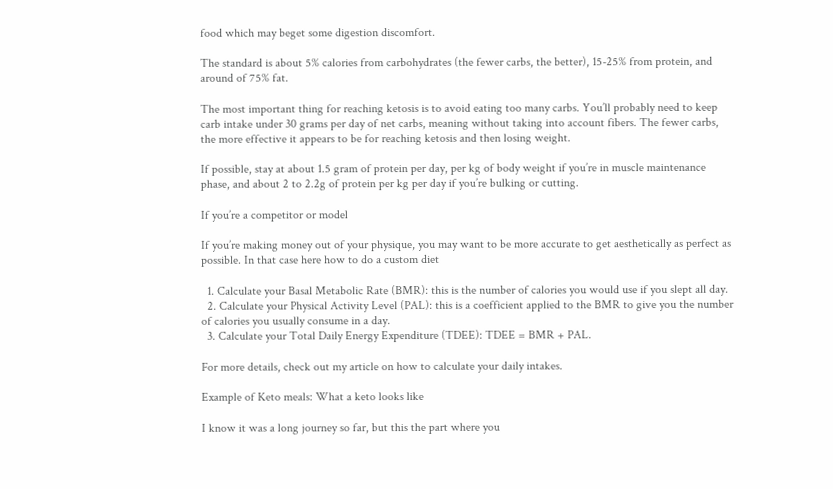food which may beget some digestion discomfort.

The standard is about 5% calories from carbohydrates (the fewer carbs, the better), 15-25% from protein, and around of 75% fat.

The most important thing for reaching ketosis is to avoid eating too many carbs. You’ll probably need to keep carb intake under 30 grams per day of net carbs, meaning without taking into account fibers. The fewer carbs, the more effective it appears to be for reaching ketosis and then losing weight.

If possible, stay at about 1.5 gram of protein per day, per kg of body weight if you’re in muscle maintenance phase, and about 2 to 2.2g of protein per kg per day if you’re bulking or cutting.

If you’re a competitor or model

If you’re making money out of your physique, you may want to be more accurate to get aesthetically as perfect as possible. In that case here how to do a custom diet

  1. Calculate your Basal Metabolic Rate (BMR): this is the number of calories you would use if you slept all day.
  2. Calculate your Physical Activity Level (PAL): this is a coefficient applied to the BMR to give you the number of calories you usually consume in a day.
  3. Calculate your Total Daily Energy Expenditure (TDEE): TDEE = BMR + PAL.

For more details, check out my article on how to calculate your daily intakes.

Example of Keto meals: What a keto looks like

I know it was a long journey so far, but this the part where you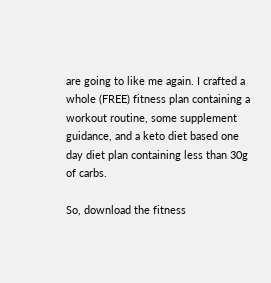are going to like me again. I crafted a whole (FREE) fitness plan containing a workout routine, some supplement guidance, and a keto diet based one day diet plan containing less than 30g of carbs.

So, download the fitness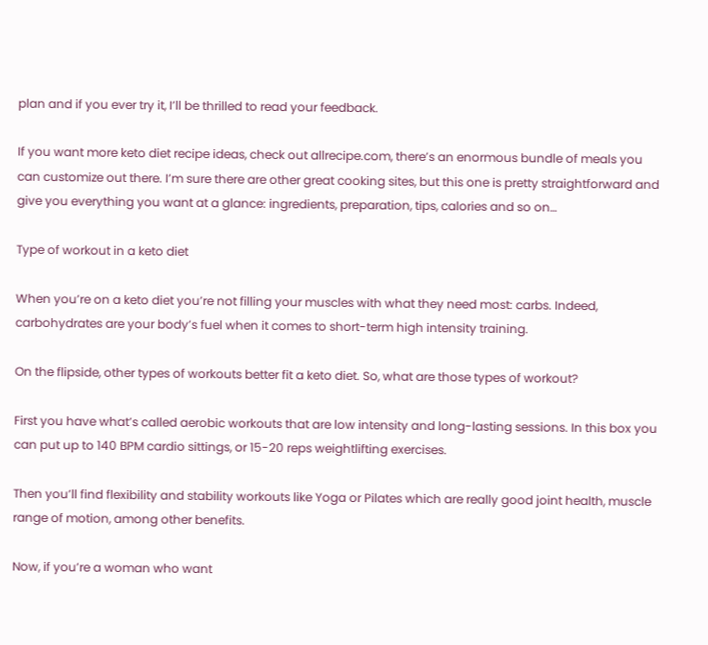plan and if you ever try it, I’ll be thrilled to read your feedback.

If you want more keto diet recipe ideas, check out allrecipe.com, there’s an enormous bundle of meals you can customize out there. I’m sure there are other great cooking sites, but this one is pretty straightforward and give you everything you want at a glance: ingredients, preparation, tips, calories and so on…

Type of workout in a keto diet

When you’re on a keto diet you’re not filling your muscles with what they need most: carbs. Indeed, carbohydrates are your body’s fuel when it comes to short-term high intensity training.

On the flipside, other types of workouts better fit a keto diet. So, what are those types of workout?

First you have what’s called aerobic workouts that are low intensity and long-lasting sessions. In this box you can put up to 140 BPM cardio sittings, or 15-20 reps weightlifting exercises.

Then you’ll find flexibility and stability workouts like Yoga or Pilates which are really good joint health, muscle range of motion, among other benefits.

Now, if you’re a woman who want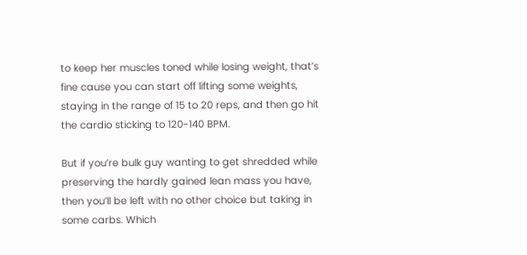to keep her muscles toned while losing weight, that’s fine cause you can start off lifting some weights, staying in the range of 15 to 20 reps, and then go hit the cardio sticking to 120-140 BPM.

But if you’re bulk guy wanting to get shredded while preserving the hardly gained lean mass you have, then you’ll be left with no other choice but taking in some carbs. Which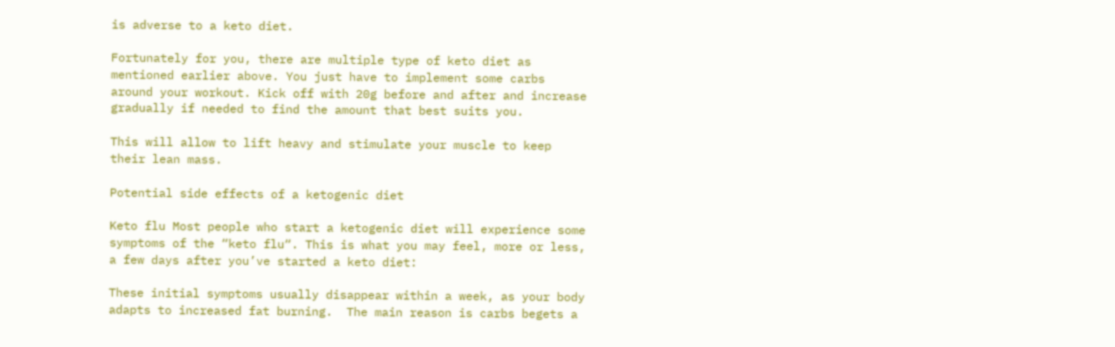is adverse to a keto diet.

Fortunately for you, there are multiple type of keto diet as mentioned earlier above. You just have to implement some carbs around your workout. Kick off with 20g before and after and increase gradually if needed to find the amount that best suits you.

This will allow to lift heavy and stimulate your muscle to keep their lean mass.

Potential side effects of a ketogenic diet

Keto flu Most people who start a ketogenic diet will experience some symptoms of the “keto flu“. This is what you may feel, more or less, a few days after you’ve started a keto diet:

These initial symptoms usually disappear within a week, as your body adapts to increased fat burning.  The main reason is carbs begets a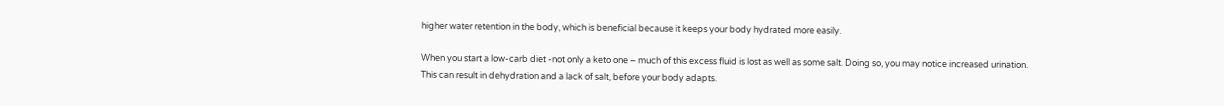higher water retention in the body, which is beneficial because it keeps your body hydrated more easily.

When you start a low-carb diet -not only a keto one – much of this excess fluid is lost as well as some salt. Doing so, you may notice increased urination.  This can result in dehydration and a lack of salt, before your body adapts.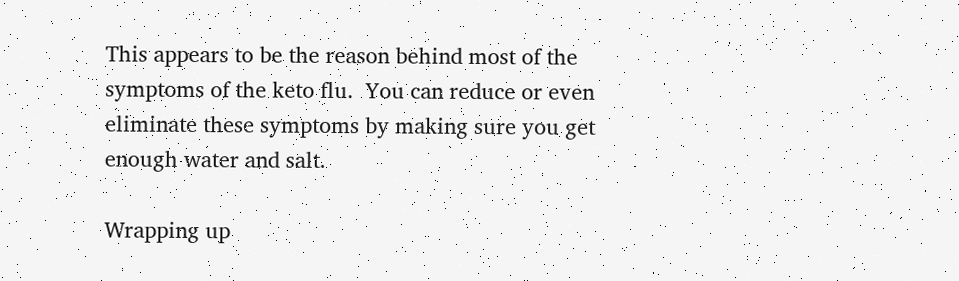This appears to be the reason behind most of the symptoms of the keto flu.  You can reduce or even eliminate these symptoms by making sure you get enough water and salt.

Wrapping up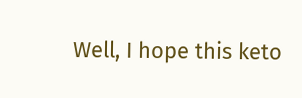Well, I hope this keto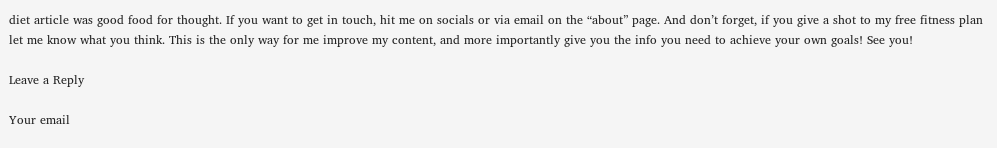diet article was good food for thought. If you want to get in touch, hit me on socials or via email on the “about” page. And don’t forget, if you give a shot to my free fitness plan let me know what you think. This is the only way for me improve my content, and more importantly give you the info you need to achieve your own goals! See you!

Leave a Reply

Your email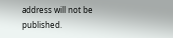address will not be published.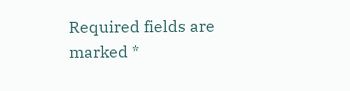Required fields are marked *